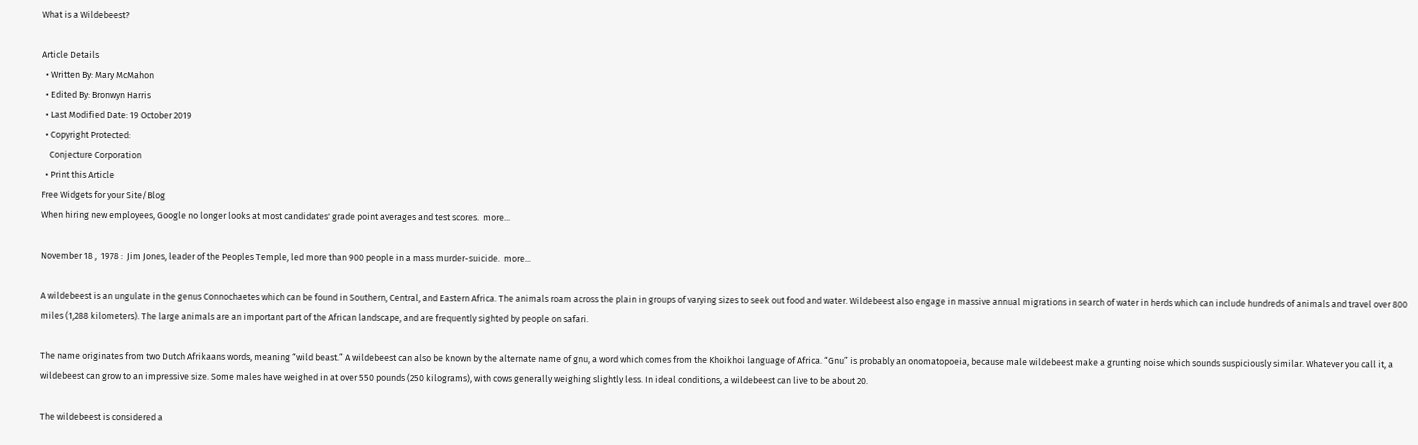What is a Wildebeest?

Article Details
  • Written By: Mary McMahon
  • Edited By: Bronwyn Harris
  • Last Modified Date: 19 October 2019
  • Copyright Protected:
    Conjecture Corporation
  • Print this Article
Free Widgets for your Site/Blog
When hiring new employees, Google no longer looks at most candidates' grade point averages and test scores.  more...

November 18 ,  1978 :  Jim Jones, leader of the Peoples Temple, led more than 900 people in a mass murder-suicide.  more...

A wildebeest is an ungulate in the genus Connochaetes which can be found in Southern, Central, and Eastern Africa. The animals roam across the plain in groups of varying sizes to seek out food and water. Wildebeest also engage in massive annual migrations in search of water in herds which can include hundreds of animals and travel over 800 miles (1,288 kilometers). The large animals are an important part of the African landscape, and are frequently sighted by people on safari.

The name originates from two Dutch Afrikaans words, meaning “wild beast.” A wildebeest can also be known by the alternate name of gnu, a word which comes from the Khoikhoi language of Africa. “Gnu” is probably an onomatopoeia, because male wildebeest make a grunting noise which sounds suspiciously similar. Whatever you call it, a wildebeest can grow to an impressive size. Some males have weighed in at over 550 pounds (250 kilograms), with cows generally weighing slightly less. In ideal conditions, a wildebeest can live to be about 20.

The wildebeest is considered a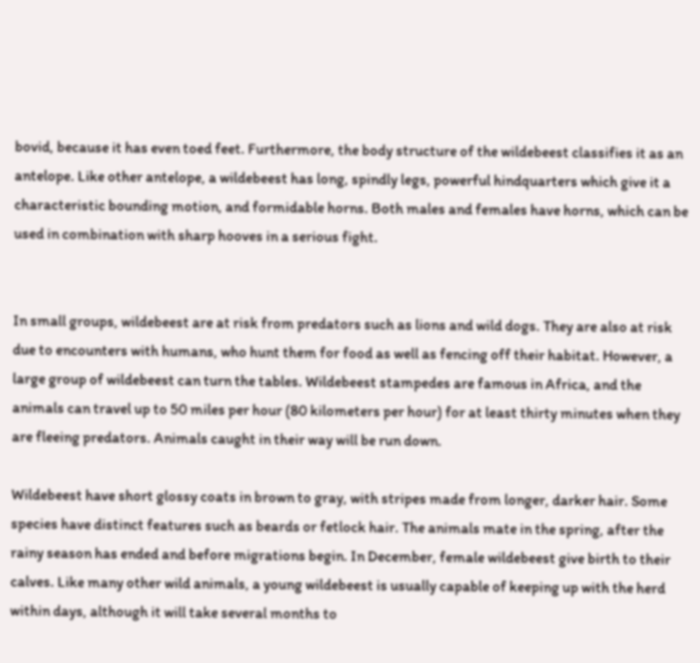bovid, because it has even toed feet. Furthermore, the body structure of the wildebeest classifies it as an antelope. Like other antelope, a wildebeest has long, spindly legs, powerful hindquarters which give it a characteristic bounding motion, and formidable horns. Both males and females have horns, which can be used in combination with sharp hooves in a serious fight.


In small groups, wildebeest are at risk from predators such as lions and wild dogs. They are also at risk due to encounters with humans, who hunt them for food as well as fencing off their habitat. However, a large group of wildebeest can turn the tables. Wildebeest stampedes are famous in Africa, and the animals can travel up to 50 miles per hour (80 kilometers per hour) for at least thirty minutes when they are fleeing predators. Animals caught in their way will be run down.

Wildebeest have short glossy coats in brown to gray, with stripes made from longer, darker hair. Some species have distinct features such as beards or fetlock hair. The animals mate in the spring, after the rainy season has ended and before migrations begin. In December, female wildebeest give birth to their calves. Like many other wild animals, a young wildebeest is usually capable of keeping up with the herd within days, although it will take several months to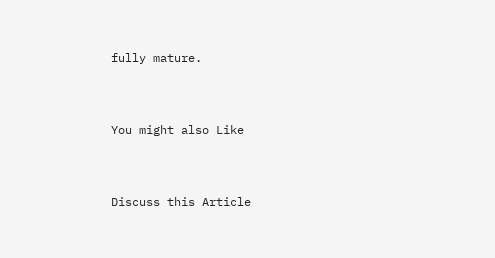fully mature.


You might also Like


Discuss this Article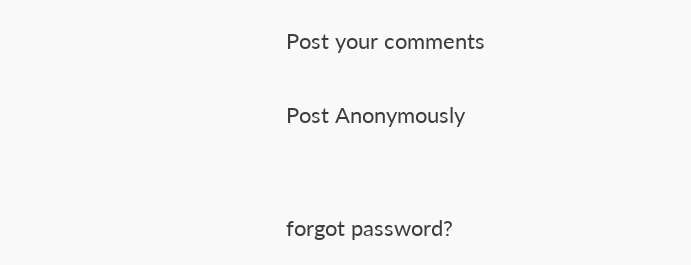Post your comments

Post Anonymously


forgot password?